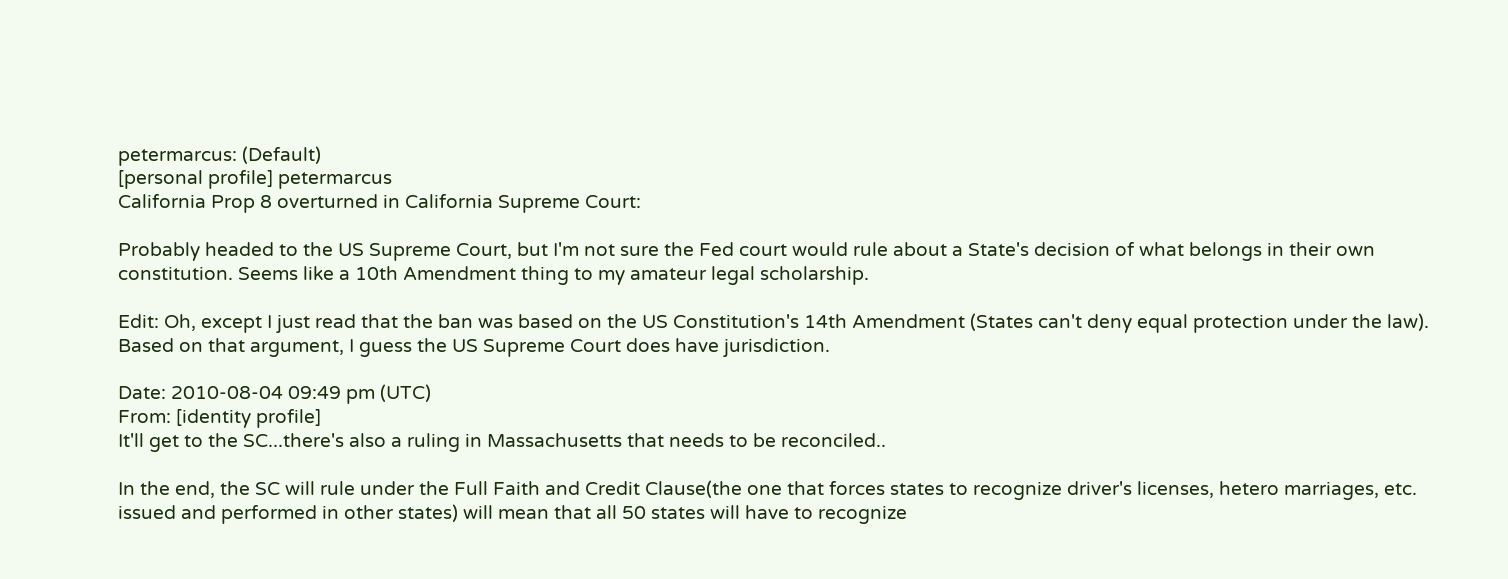petermarcus: (Default)
[personal profile] petermarcus
California Prop 8 overturned in California Supreme Court:

Probably headed to the US Supreme Court, but I'm not sure the Fed court would rule about a State's decision of what belongs in their own constitution. Seems like a 10th Amendment thing to my amateur legal scholarship.

Edit: Oh, except I just read that the ban was based on the US Constitution's 14th Amendment (States can't deny equal protection under the law). Based on that argument, I guess the US Supreme Court does have jurisdiction.

Date: 2010-08-04 09:49 pm (UTC)
From: [identity profile]
It'll get to the SC...there's also a ruling in Massachusetts that needs to be reconciled..

In the end, the SC will rule under the Full Faith and Credit Clause(the one that forces states to recognize driver's licenses, hetero marriages, etc. issued and performed in other states) will mean that all 50 states will have to recognize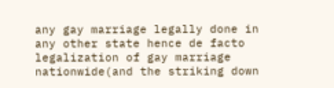any gay marriage legally done in any other state hence de facto legalization of gay marriage nationwide(and the striking down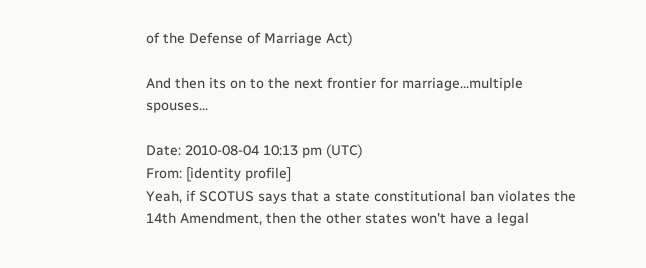of the Defense of Marriage Act)

And then its on to the next frontier for marriage...multiple spouses...

Date: 2010-08-04 10:13 pm (UTC)
From: [identity profile]
Yeah, if SCOTUS says that a state constitutional ban violates the 14th Amendment, then the other states won't have a legal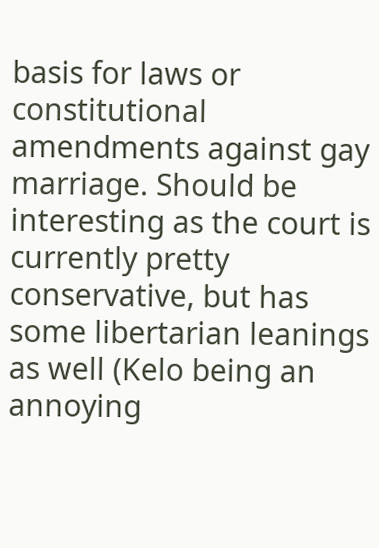basis for laws or constitutional amendments against gay marriage. Should be interesting as the court is currently pretty conservative, but has some libertarian leanings as well (Kelo being an annoying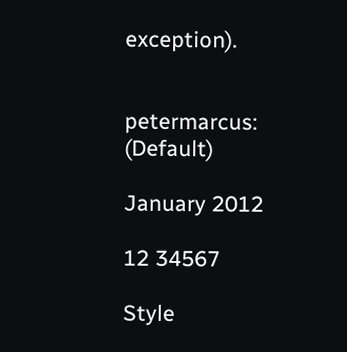exception).


petermarcus: (Default)

January 2012

12 34567

Style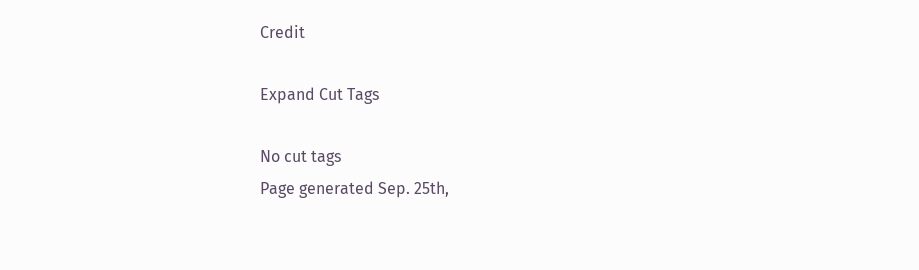Credit

Expand Cut Tags

No cut tags
Page generated Sep. 25th,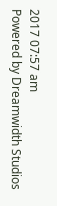2017 07:57 am
Powered by Dreamwidth Studios